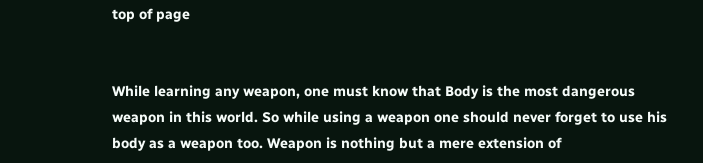top of page


While learning any weapon, one must know that Body is the most dangerous weapon in this world. So while using a weapon one should never forget to use his body as a weapon too. Weapon is nothing but a mere extension of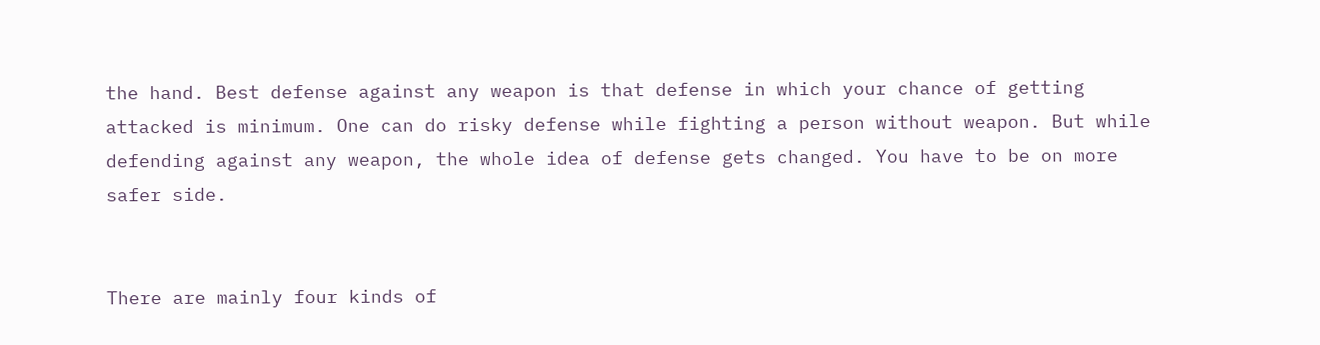the hand. Best defense against any weapon is that defense in which your chance of getting attacked is minimum. One can do risky defense while fighting a person without weapon. But while defending against any weapon, the whole idea of defense gets changed. You have to be on more safer side.


There are mainly four kinds of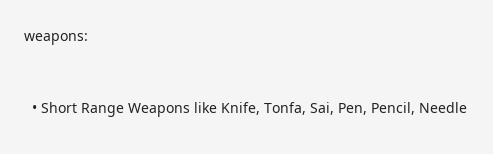weapons:


  • Short Range Weapons like Knife, Tonfa, Sai, Pen, Pencil, Needle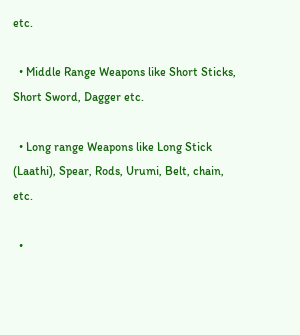etc.

  • Middle Range Weapons like Short Sticks, Short Sword, Dagger etc.

  • Long range Weapons like Long Stick (Laathi), Spear, Rods, Urumi, Belt, chain, etc.

  •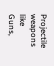Projectile weapons like Guns,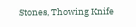Stones, Thowing Knife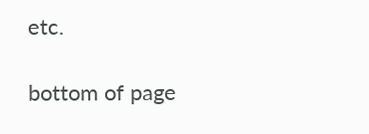etc.

bottom of page